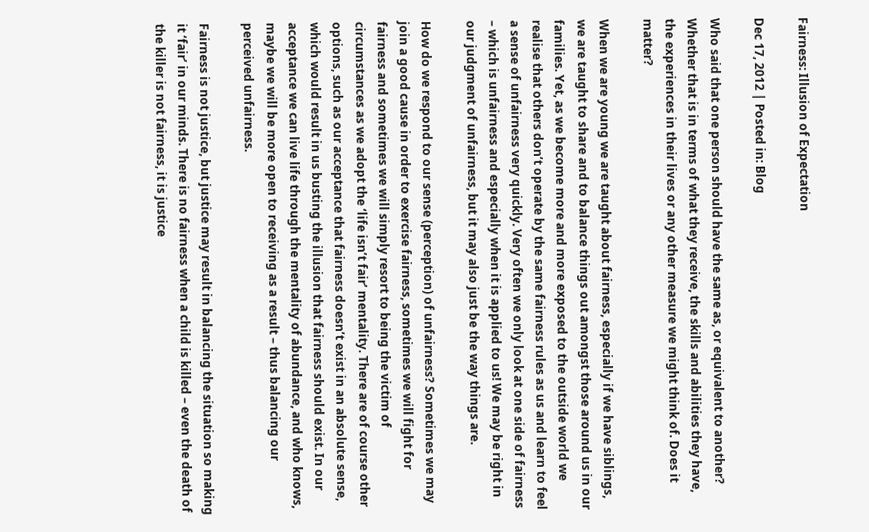Fairness: Illusion of Expectation

Dec 17, 2012 | Posted in: Blog

Who said that one person should have the same as, or equivalent to another? Whether that is in terms of what they receive, the skills and abilities they have, the experiences in their lives or any other measure we might think of. Does it matter?

When we are young we are taught about fairness, especially if we have siblings, we are taught to share and to balance things out amongst those around us in our families. Yet, as we become more and more exposed to the outside world we realise that others don’t operate by the same fairness rules as us and learn to feel a sense of unfairness very quickly. Very often we only look at one side of fairness – which is unfairness and especially when it is applied to us! We may be right in our judgment of unfairness, but it may also just be the way things are.

How do we respond to our sense (perception) of unfairness? Sometimes we may join a good cause in order to exercise fairness, sometimes we will fight for fairness and sometimes we will simply resort to being the victim of circumstances as we adopt the ‘life isn’t fair’ mentality. There are of course other options, such as our acceptance that fairness doesn’t exist in an absolute sense, which would result in us busting the illusion that fairness should exist. In our acceptance we can live life through the mentality of abundance, and who knows, maybe we will be more open to receiving as a result – thus balancing our perceived unfairness.

Fairness is not justice, but justice may result in balancing the situation so making it ‘fair’ in our minds. There is no fairness when a child is killed – even the death of the killer is not fairness, it is justice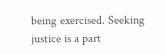being exercised. Seeking justice is a part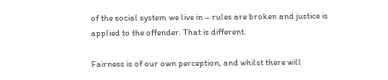of the social system we live in – rules are broken and justice is applied to the offender. That is different.

Fairness is of our own perception, and whilst there will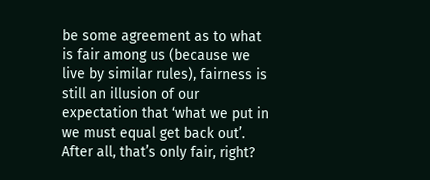be some agreement as to what is fair among us (because we live by similar rules), fairness is still an illusion of our expectation that ‘what we put in we must equal get back out’. After all, that’s only fair, right?